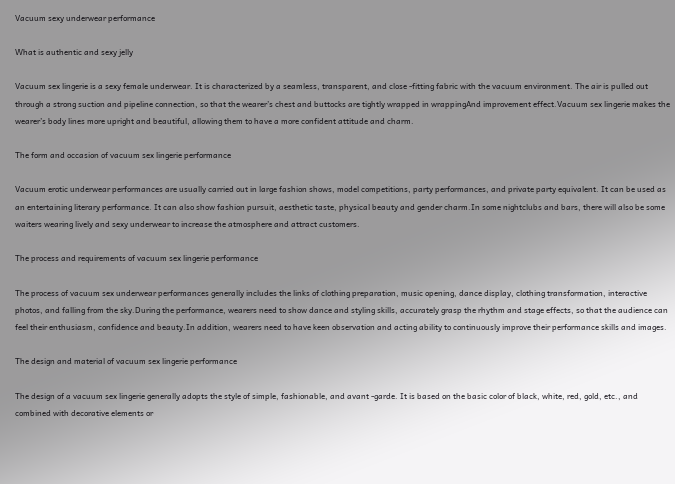Vacuum sexy underwear performance

What is authentic and sexy jelly

Vacuum sex lingerie is a sexy female underwear. It is characterized by a seamless, transparent, and close -fitting fabric with the vacuum environment. The air is pulled out through a strong suction and pipeline connection, so that the wearer’s chest and buttocks are tightly wrapped in wrappingAnd improvement effect.Vacuum sex lingerie makes the wearer’s body lines more upright and beautiful, allowing them to have a more confident attitude and charm.

The form and occasion of vacuum sex lingerie performance

Vacuum erotic underwear performances are usually carried out in large fashion shows, model competitions, party performances, and private party equivalent. It can be used as an entertaining literary performance. It can also show fashion pursuit, aesthetic taste, physical beauty and gender charm.In some nightclubs and bars, there will also be some waiters wearing lively and sexy underwear to increase the atmosphere and attract customers.

The process and requirements of vacuum sex lingerie performance

The process of vacuum sex underwear performances generally includes the links of clothing preparation, music opening, dance display, clothing transformation, interactive photos, and falling from the sky.During the performance, wearers need to show dance and styling skills, accurately grasp the rhythm and stage effects, so that the audience can feel their enthusiasm, confidence and beauty.In addition, wearers need to have keen observation and acting ability to continuously improve their performance skills and images.

The design and material of vacuum sex lingerie performance

The design of a vacuum sex lingerie generally adopts the style of simple, fashionable, and avant -garde. It is based on the basic color of black, white, red, gold, etc., and combined with decorative elements or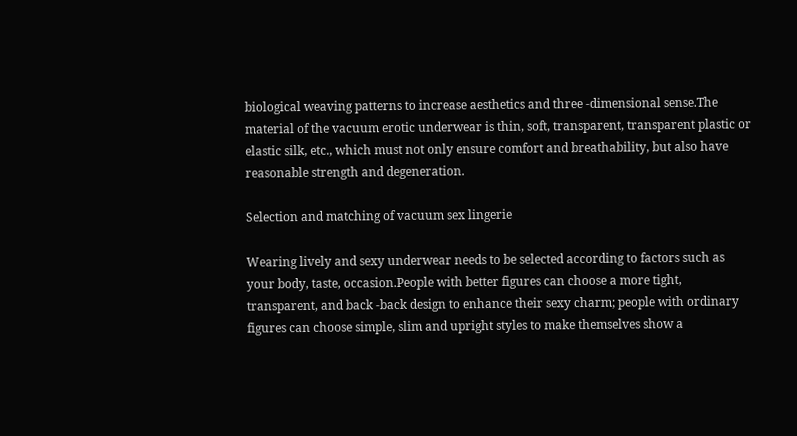biological weaving patterns to increase aesthetics and three -dimensional sense.The material of the vacuum erotic underwear is thin, soft, transparent, transparent plastic or elastic silk, etc., which must not only ensure comfort and breathability, but also have reasonable strength and degeneration.

Selection and matching of vacuum sex lingerie

Wearing lively and sexy underwear needs to be selected according to factors such as your body, taste, occasion.People with better figures can choose a more tight, transparent, and back -back design to enhance their sexy charm; people with ordinary figures can choose simple, slim and upright styles to make themselves show a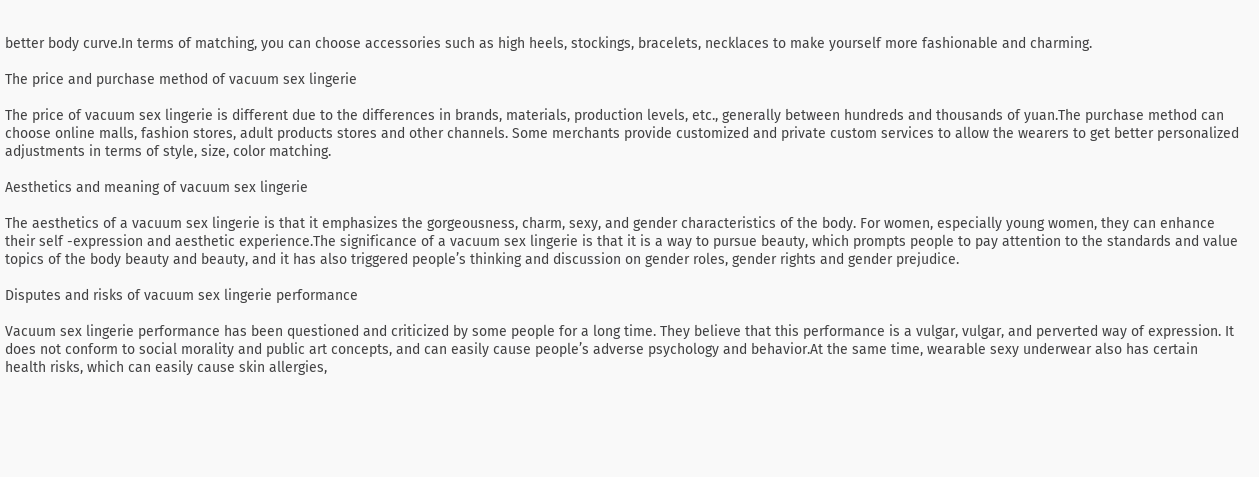better body curve.In terms of matching, you can choose accessories such as high heels, stockings, bracelets, necklaces to make yourself more fashionable and charming.

The price and purchase method of vacuum sex lingerie

The price of vacuum sex lingerie is different due to the differences in brands, materials, production levels, etc., generally between hundreds and thousands of yuan.The purchase method can choose online malls, fashion stores, adult products stores and other channels. Some merchants provide customized and private custom services to allow the wearers to get better personalized adjustments in terms of style, size, color matching.

Aesthetics and meaning of vacuum sex lingerie

The aesthetics of a vacuum sex lingerie is that it emphasizes the gorgeousness, charm, sexy, and gender characteristics of the body. For women, especially young women, they can enhance their self -expression and aesthetic experience.The significance of a vacuum sex lingerie is that it is a way to pursue beauty, which prompts people to pay attention to the standards and value topics of the body beauty and beauty, and it has also triggered people’s thinking and discussion on gender roles, gender rights and gender prejudice.

Disputes and risks of vacuum sex lingerie performance

Vacuum sex lingerie performance has been questioned and criticized by some people for a long time. They believe that this performance is a vulgar, vulgar, and perverted way of expression. It does not conform to social morality and public art concepts, and can easily cause people’s adverse psychology and behavior.At the same time, wearable sexy underwear also has certain health risks, which can easily cause skin allergies,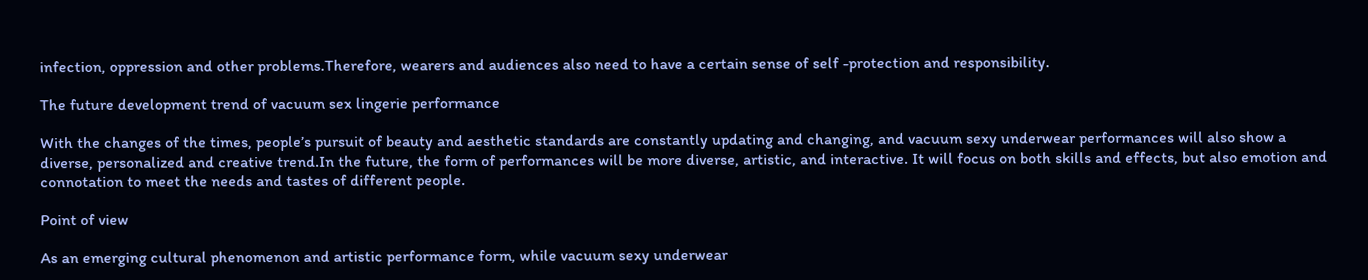infection, oppression and other problems.Therefore, wearers and audiences also need to have a certain sense of self -protection and responsibility.

The future development trend of vacuum sex lingerie performance

With the changes of the times, people’s pursuit of beauty and aesthetic standards are constantly updating and changing, and vacuum sexy underwear performances will also show a diverse, personalized and creative trend.In the future, the form of performances will be more diverse, artistic, and interactive. It will focus on both skills and effects, but also emotion and connotation to meet the needs and tastes of different people.

Point of view

As an emerging cultural phenomenon and artistic performance form, while vacuum sexy underwear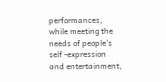performances, while meeting the needs of people’s self -expression and entertainment,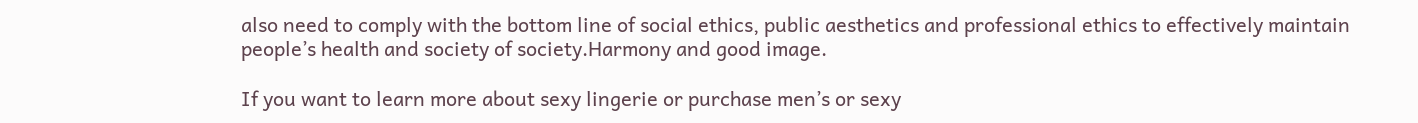also need to comply with the bottom line of social ethics, public aesthetics and professional ethics to effectively maintain people’s health and society of society.Harmony and good image.

If you want to learn more about sexy lingerie or purchase men’s or sexy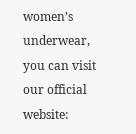women’s underwear, you can visit our official website: